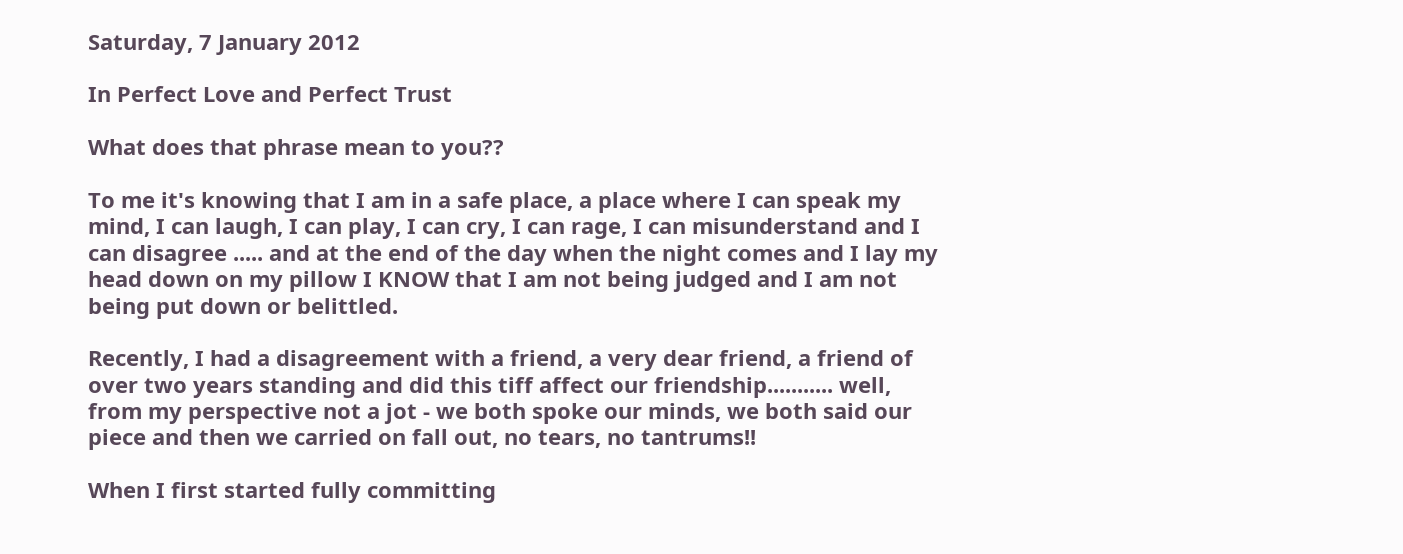Saturday, 7 January 2012

In Perfect Love and Perfect Trust

What does that phrase mean to you??

To me it's knowing that I am in a safe place, a place where I can speak my mind, I can laugh, I can play, I can cry, I can rage, I can misunderstand and I can disagree ..... and at the end of the day when the night comes and I lay my head down on my pillow I KNOW that I am not being judged and I am not being put down or belittled.

Recently, I had a disagreement with a friend, a very dear friend, a friend of over two years standing and did this tiff affect our friendship........... well, from my perspective not a jot - we both spoke our minds, we both said our piece and then we carried on fall out, no tears, no tantrums!!

When I first started fully committing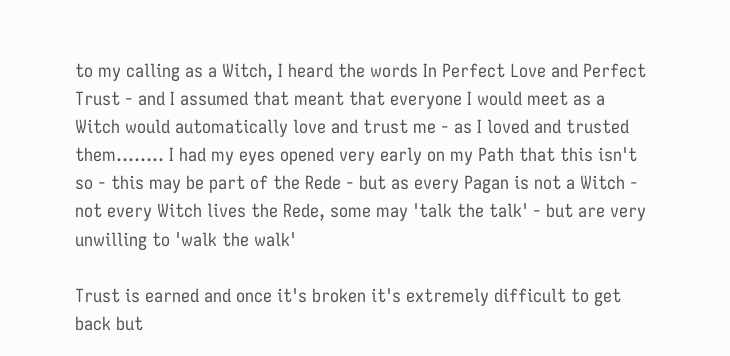to my calling as a Witch, I heard the words In Perfect Love and Perfect Trust - and I assumed that meant that everyone I would meet as a Witch would automatically love and trust me - as I loved and trusted them........ I had my eyes opened very early on my Path that this isn't so - this may be part of the Rede - but as every Pagan is not a Witch - not every Witch lives the Rede, some may 'talk the talk' - but are very unwilling to 'walk the walk'

Trust is earned and once it's broken it's extremely difficult to get back but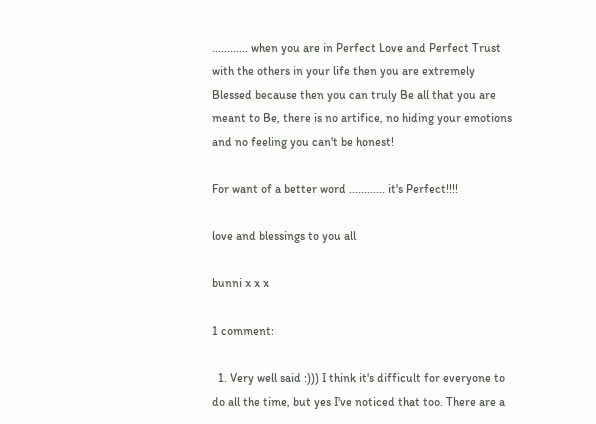............ when you are in Perfect Love and Perfect Trust with the others in your life then you are extremely Blessed because then you can truly Be all that you are meant to Be, there is no artifice, no hiding your emotions and no feeling you can't be honest!

For want of a better word ............ it's Perfect!!!!

love and blessings to you all

bunni x x x

1 comment:

  1. Very well said :))) I think it's difficult for everyone to do all the time, but yes I've noticed that too. There are a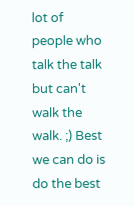lot of people who talk the talk but can't walk the walk. ;) Best we can do is do the best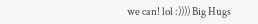we can! lol :)))) Big Hugs